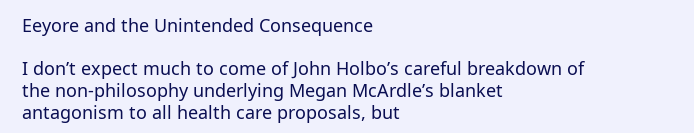Eeyore and the Unintended Consequence

I don’t expect much to come of John Holbo’s careful breakdown of the non-philosophy underlying Megan McArdle’s blanket antagonism to all health care proposals, but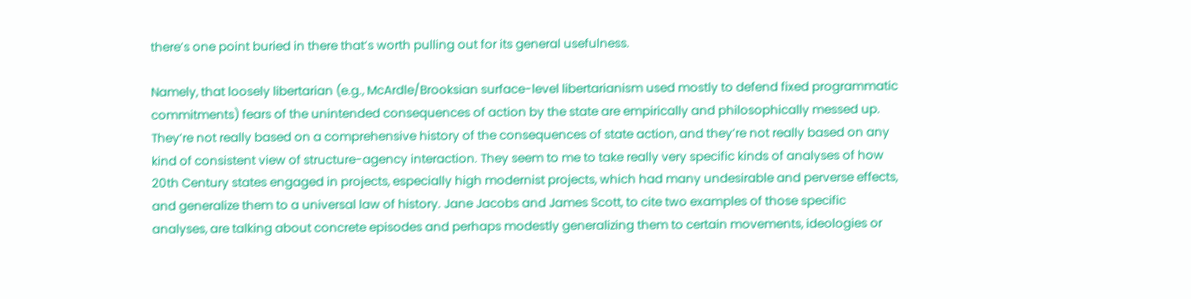there’s one point buried in there that’s worth pulling out for its general usefulness.

Namely, that loosely libertarian (e.g., McArdle/Brooksian surface-level libertarianism used mostly to defend fixed programmatic commitments) fears of the unintended consequences of action by the state are empirically and philosophically messed up. They’re not really based on a comprehensive history of the consequences of state action, and they’re not really based on any kind of consistent view of structure-agency interaction. They seem to me to take really very specific kinds of analyses of how 20th Century states engaged in projects, especially high modernist projects, which had many undesirable and perverse effects, and generalize them to a universal law of history. Jane Jacobs and James Scott, to cite two examples of those specific analyses, are talking about concrete episodes and perhaps modestly generalizing them to certain movements, ideologies or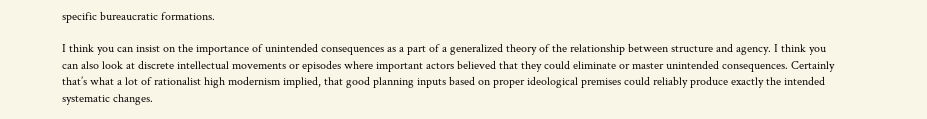specific bureaucratic formations.

I think you can insist on the importance of unintended consequences as a part of a generalized theory of the relationship between structure and agency. I think you can also look at discrete intellectual movements or episodes where important actors believed that they could eliminate or master unintended consequences. Certainly that’s what a lot of rationalist high modernism implied, that good planning inputs based on proper ideological premises could reliably produce exactly the intended systematic changes.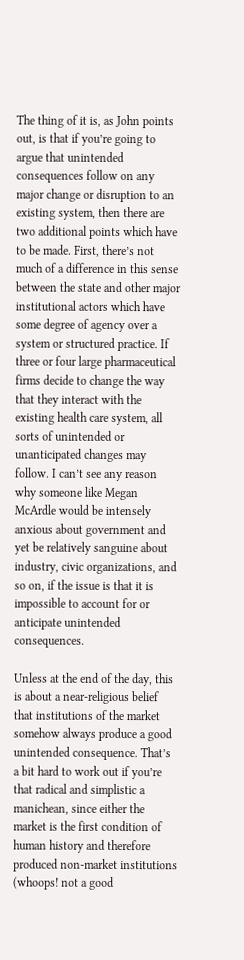The thing of it is, as John points out, is that if you’re going to argue that unintended consequences follow on any major change or disruption to an existing system, then there are two additional points which have to be made. First, there’s not much of a difference in this sense between the state and other major institutional actors which have some degree of agency over a system or structured practice. If three or four large pharmaceutical firms decide to change the way that they interact with the existing health care system, all sorts of unintended or unanticipated changes may follow. I can’t see any reason why someone like Megan McArdle would be intensely anxious about government and yet be relatively sanguine about industry, civic organizations, and so on, if the issue is that it is impossible to account for or anticipate unintended consequences.

Unless at the end of the day, this is about a near-religious belief that institutions of the market somehow always produce a good unintended consequence. That’s a bit hard to work out if you’re that radical and simplistic a manichean, since either the market is the first condition of human history and therefore produced non-market institutions (whoops! not a good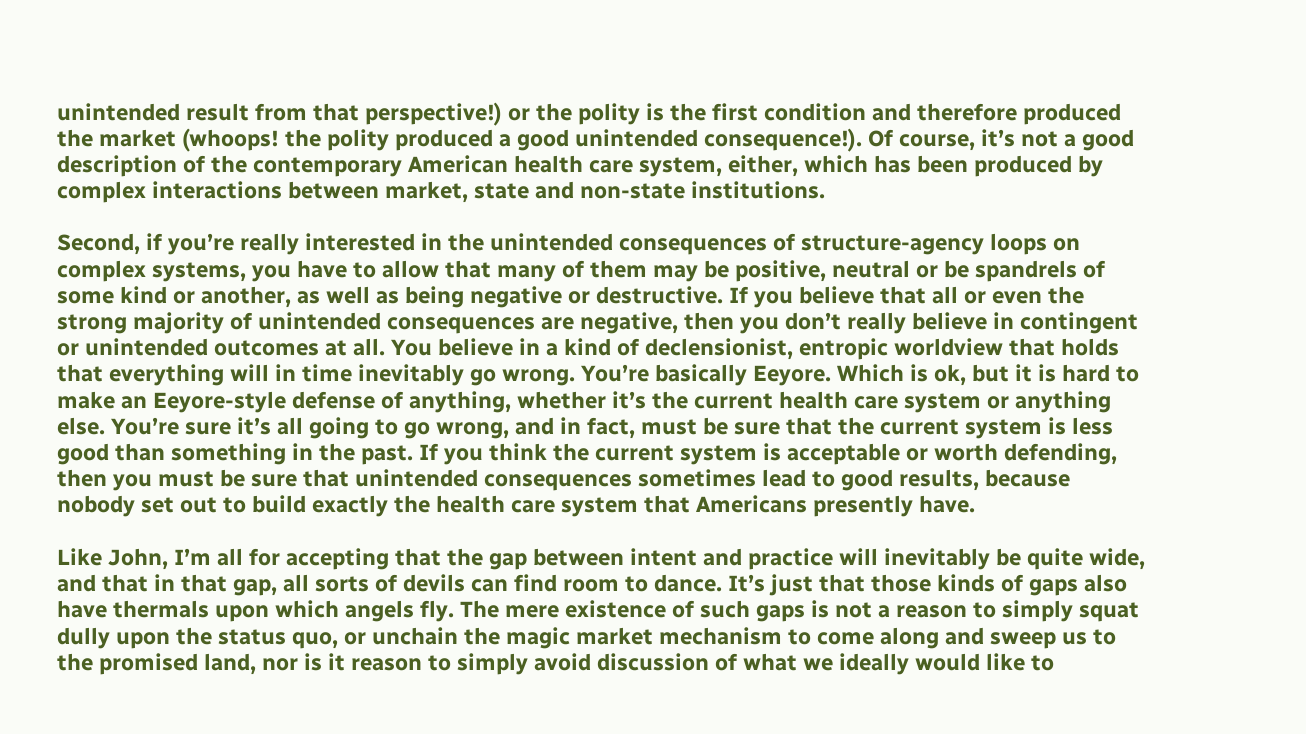unintended result from that perspective!) or the polity is the first condition and therefore produced the market (whoops! the polity produced a good unintended consequence!). Of course, it’s not a good description of the contemporary American health care system, either, which has been produced by complex interactions between market, state and non-state institutions.

Second, if you’re really interested in the unintended consequences of structure-agency loops on complex systems, you have to allow that many of them may be positive, neutral or be spandrels of some kind or another, as well as being negative or destructive. If you believe that all or even the strong majority of unintended consequences are negative, then you don’t really believe in contingent or unintended outcomes at all. You believe in a kind of declensionist, entropic worldview that holds that everything will in time inevitably go wrong. You’re basically Eeyore. Which is ok, but it is hard to make an Eeyore-style defense of anything, whether it’s the current health care system or anything else. You’re sure it’s all going to go wrong, and in fact, must be sure that the current system is less good than something in the past. If you think the current system is acceptable or worth defending, then you must be sure that unintended consequences sometimes lead to good results, because nobody set out to build exactly the health care system that Americans presently have.

Like John, I’m all for accepting that the gap between intent and practice will inevitably be quite wide, and that in that gap, all sorts of devils can find room to dance. It’s just that those kinds of gaps also have thermals upon which angels fly. The mere existence of such gaps is not a reason to simply squat dully upon the status quo, or unchain the magic market mechanism to come along and sweep us to the promised land, nor is it reason to simply avoid discussion of what we ideally would like to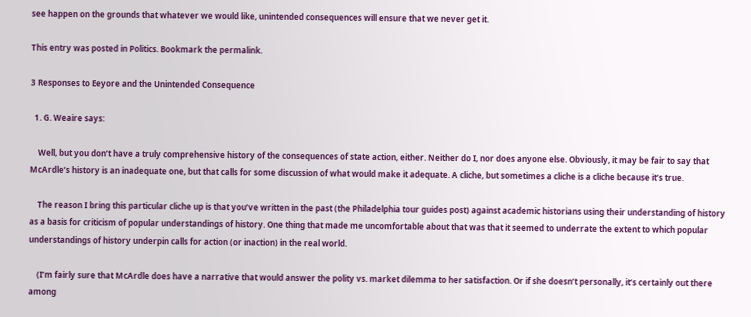see happen on the grounds that whatever we would like, unintended consequences will ensure that we never get it.

This entry was posted in Politics. Bookmark the permalink.

3 Responses to Eeyore and the Unintended Consequence

  1. G. Weaire says:

    Well, but you don’t have a truly comprehensive history of the consequences of state action, either. Neither do I, nor does anyone else. Obviously, it may be fair to say that McArdle’s history is an inadequate one, but that calls for some discussion of what would make it adequate. A cliche, but sometimes a cliche is a cliche because it’s true.

    The reason I bring this particular cliche up is that you’ve written in the past (the Philadelphia tour guides post) against academic historians using their understanding of history as a basis for criticism of popular understandings of history. One thing that made me uncomfortable about that was that it seemed to underrate the extent to which popular understandings of history underpin calls for action (or inaction) in the real world.

    (I’m fairly sure that McArdle does have a narrative that would answer the polity vs. market dilemma to her satisfaction. Or if she doesn’t personally, it’s certainly out there among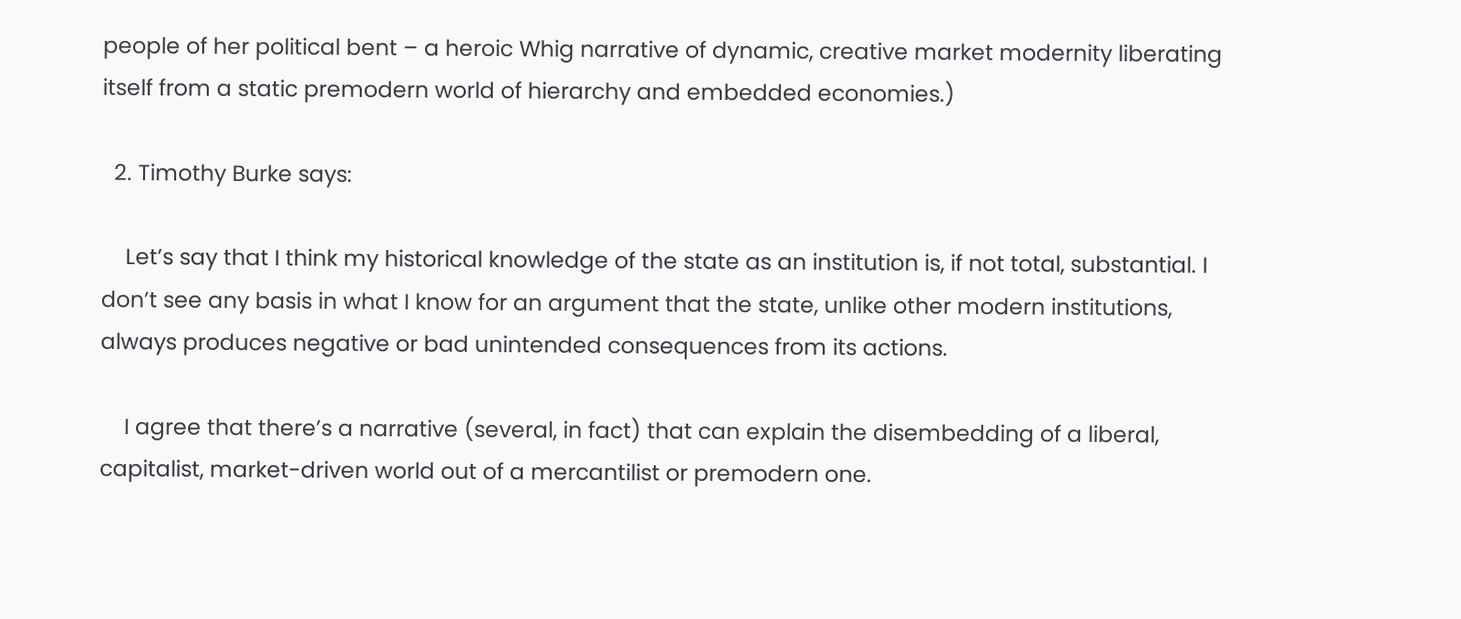people of her political bent – a heroic Whig narrative of dynamic, creative market modernity liberating itself from a static premodern world of hierarchy and embedded economies.)

  2. Timothy Burke says:

    Let’s say that I think my historical knowledge of the state as an institution is, if not total, substantial. I don’t see any basis in what I know for an argument that the state, unlike other modern institutions, always produces negative or bad unintended consequences from its actions.

    I agree that there’s a narrative (several, in fact) that can explain the disembedding of a liberal, capitalist, market-driven world out of a mercantilist or premodern one.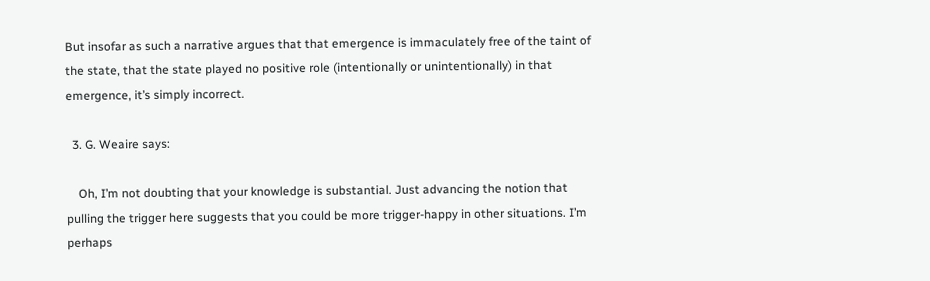But insofar as such a narrative argues that that emergence is immaculately free of the taint of the state, that the state played no positive role (intentionally or unintentionally) in that emergence, it’s simply incorrect.

  3. G. Weaire says:

    Oh, I’m not doubting that your knowledge is substantial. Just advancing the notion that pulling the trigger here suggests that you could be more trigger-happy in other situations. I’m perhaps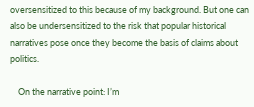oversensitized to this because of my background. But one can also be undersensitized to the risk that popular historical narratives pose once they become the basis of claims about politics.

    On the narrative point: I’m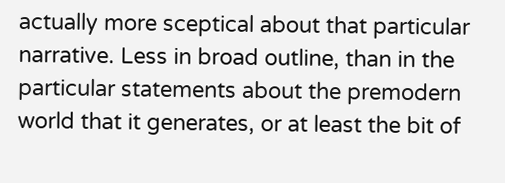actually more sceptical about that particular narrative. Less in broad outline, than in the particular statements about the premodern world that it generates, or at least the bit of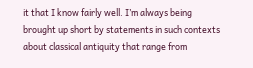it that I know fairly well. I’m always being brought up short by statements in such contexts about classical antiquity that range from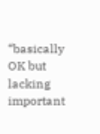“basically OK but lacking important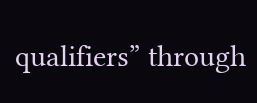qualifiers” through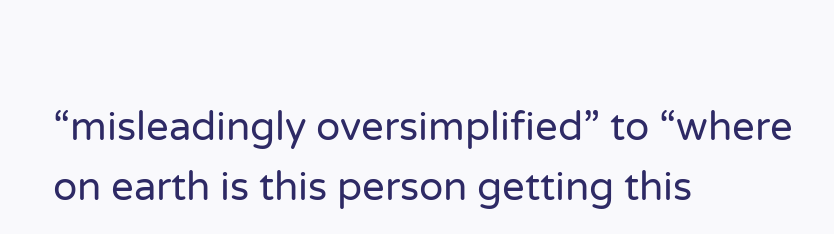“misleadingly oversimplified” to “where on earth is this person getting this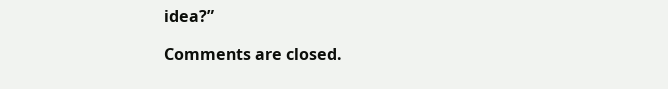idea?”

Comments are closed.